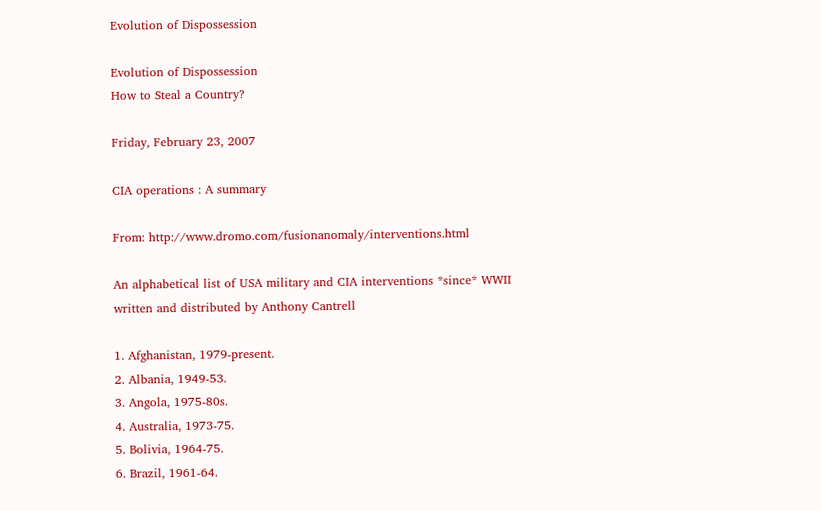Evolution of Dispossession

Evolution of Dispossession
How to Steal a Country?

Friday, February 23, 2007

CIA operations : A summary

From: http://www.dromo.com/fusionanomaly/interventions.html

An alphabetical list of USA military and CIA interventions *since* WWII
written and distributed by Anthony Cantrell

1. Afghanistan, 1979-present.
2. Albania, 1949-53.
3. Angola, 1975-80s.
4. Australia, 1973-75.
5. Bolivia, 1964-75.
6. Brazil, 1961-64.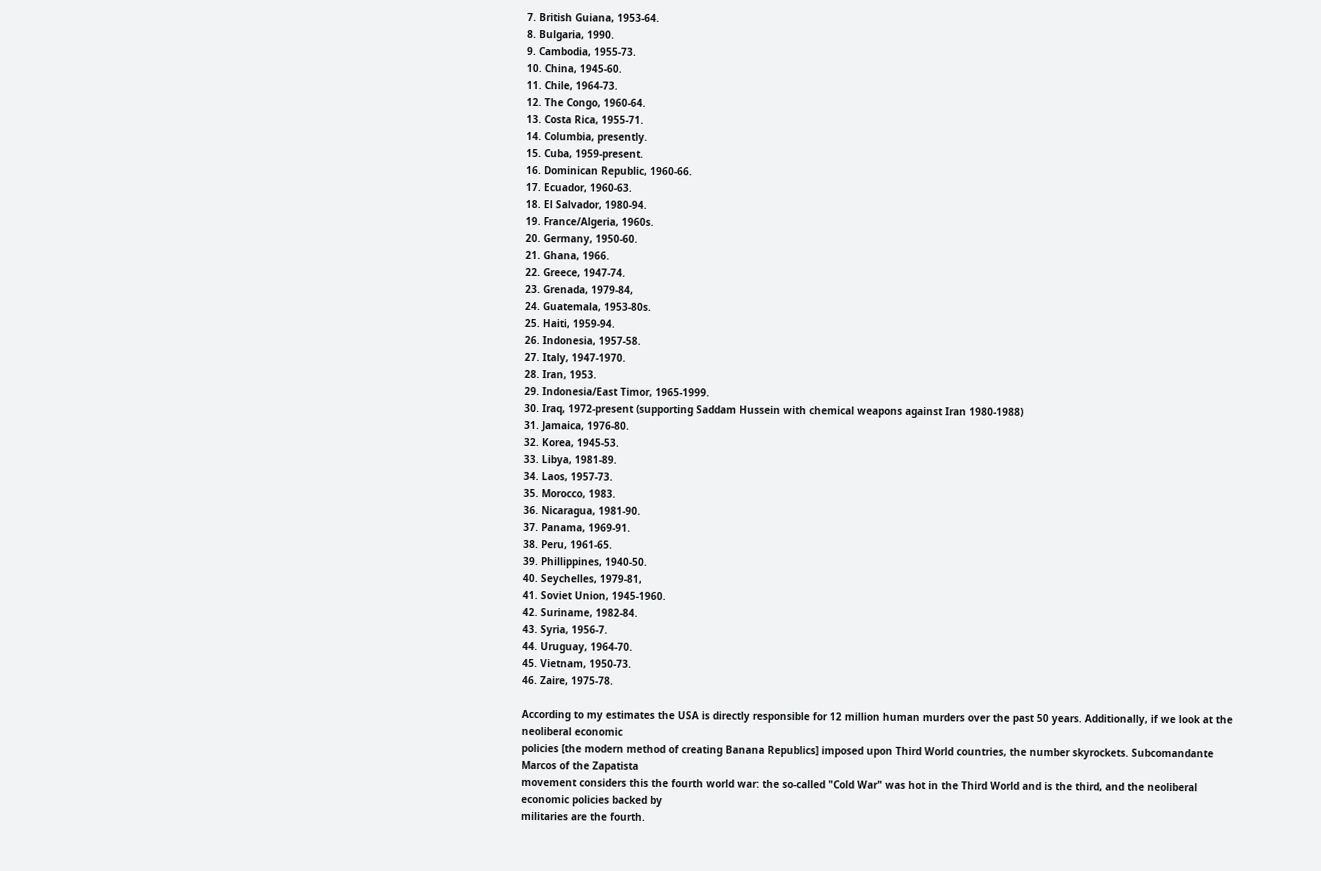7. British Guiana, 1953-64.
8. Bulgaria, 1990.
9. Cambodia, 1955-73.
10. China, 1945-60.
11. Chile, 1964-73.
12. The Congo, 1960-64.
13. Costa Rica, 1955-71.
14. Columbia, presently.
15. Cuba, 1959-present.
16. Dominican Republic, 1960-66.
17. Ecuador, 1960-63.
18. El Salvador, 1980-94.
19. France/Algeria, 1960s.
20. Germany, 1950-60.
21. Ghana, 1966.
22. Greece, 1947-74.
23. Grenada, 1979-84,
24. Guatemala, 1953-80s.
25. Haiti, 1959-94.
26. Indonesia, 1957-58.
27. Italy, 1947-1970.
28. Iran, 1953.
29. Indonesia/East Timor, 1965-1999.
30. Iraq, 1972-present (supporting Saddam Hussein with chemical weapons against Iran 1980-1988)
31. Jamaica, 1976-80.
32. Korea, 1945-53.
33. Libya, 1981-89.
34. Laos, 1957-73.
35. Morocco, 1983.
36. Nicaragua, 1981-90.
37. Panama, 1969-91.
38. Peru, 1961-65.
39. Phillippines, 1940-50.
40. Seychelles, 1979-81,
41. Soviet Union, 1945-1960.
42. Suriname, 1982-84.
43. Syria, 1956-7.
44. Uruguay, 1964-70.
45. Vietnam, 1950-73.
46. Zaire, 1975-78.

According to my estimates the USA is directly responsible for 12 million human murders over the past 50 years. Additionally, if we look at the neoliberal economic
policies [the modern method of creating Banana Republics] imposed upon Third World countries, the number skyrockets. Subcomandante Marcos of the Zapatista
movement considers this the fourth world war: the so-called "Cold War" was hot in the Third World and is the third, and the neoliberal economic policies backed by
militaries are the fourth.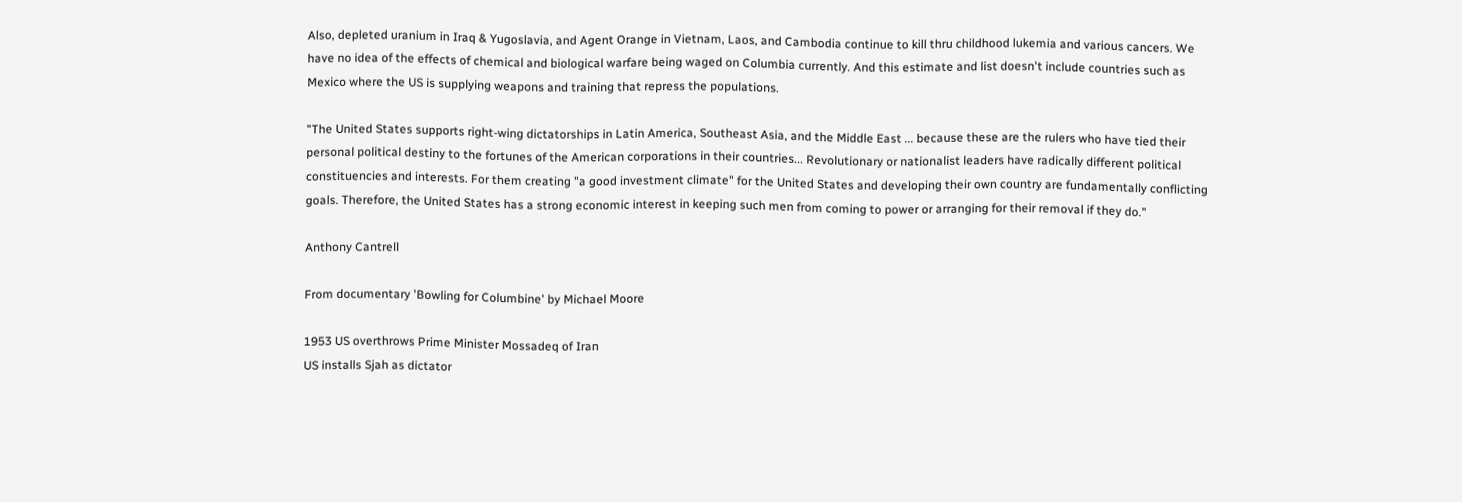Also, depleted uranium in Iraq & Yugoslavia, and Agent Orange in Vietnam, Laos, and Cambodia continue to kill thru childhood lukemia and various cancers. We
have no idea of the effects of chemical and biological warfare being waged on Columbia currently. And this estimate and list doesn't include countries such as
Mexico where the US is supplying weapons and training that repress the populations.

"The United States supports right-wing dictatorships in Latin America, Southeast Asia, and the Middle East ... because these are the rulers who have tied their
personal political destiny to the fortunes of the American corporations in their countries... Revolutionary or nationalist leaders have radically different political
constituencies and interests. For them creating "a good investment climate" for the United States and developing their own country are fundamentally conflicting
goals. Therefore, the United States has a strong economic interest in keeping such men from coming to power or arranging for their removal if they do."

Anthony Cantrell

From documentary 'Bowling for Columbine' by Michael Moore

1953 US overthrows Prime Minister Mossadeq of Iran
US installs Sjah as dictator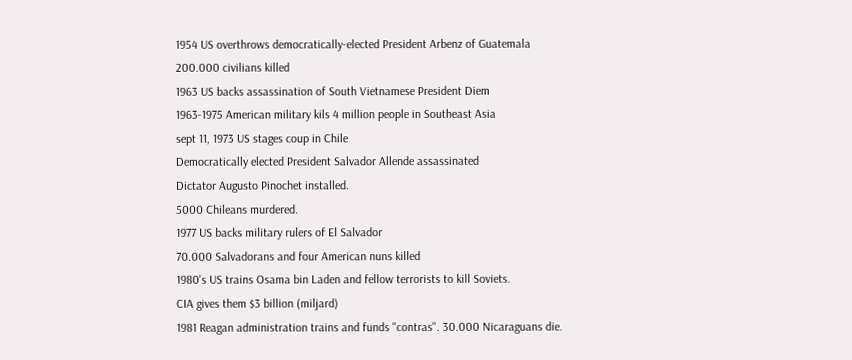1954 US overthrows democratically-elected President Arbenz of Guatemala
200.000 civilians killed
1963 US backs assassination of South Vietnamese President Diem
1963-1975 American military kils 4 million people in Southeast Asia
sept 11, 1973 US stages coup in Chile
Democratically elected President Salvador Allende assassinated
Dictator Augusto Pinochet installed.
5000 Chileans murdered.
1977 US backs military rulers of El Salvador
70.000 Salvadorans and four American nuns killed
1980's US trains Osama bin Laden and fellow terrorists to kill Soviets.
CIA gives them $3 billion (miljard)
1981 Reagan administration trains and funds "contras". 30.000 Nicaraguans die.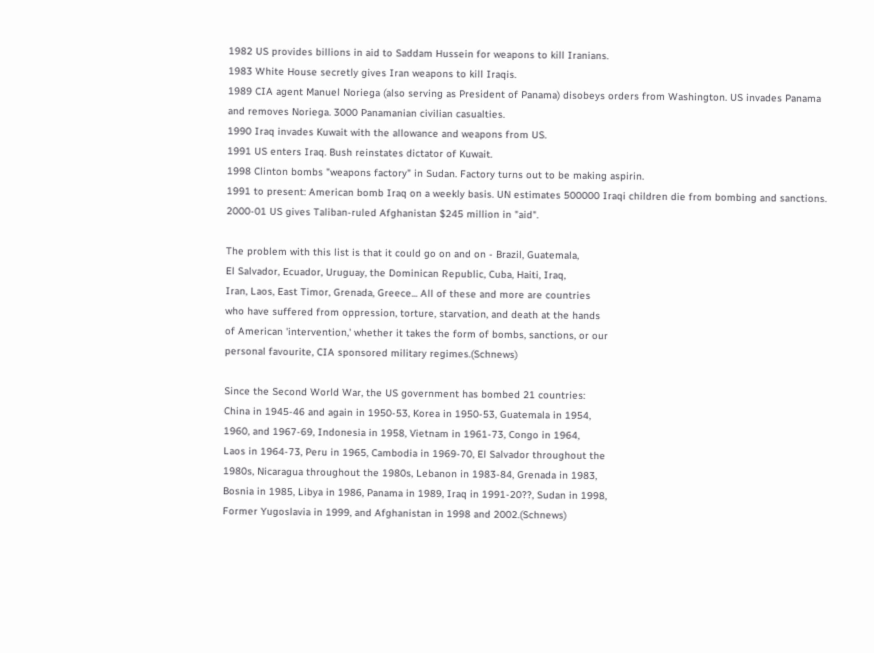1982 US provides billions in aid to Saddam Hussein for weapons to kill Iranians.
1983 White House secretly gives Iran weapons to kill Iraqis.
1989 CIA agent Manuel Noriega (also serving as President of Panama) disobeys orders from Washington. US invades Panama and removes Noriega. 3000 Panamanian civilian casualties.
1990 Iraq invades Kuwait with the allowance and weapons from US.
1991 US enters Iraq. Bush reinstates dictator of Kuwait.
1998 Clinton bombs "weapons factory" in Sudan. Factory turns out to be making aspirin.
1991 to present: American bomb Iraq on a weekly basis. UN estimates 500000 Iraqi children die from bombing and sanctions.
2000-01 US gives Taliban-ruled Afghanistan $245 million in "aid".

The problem with this list is that it could go on and on - Brazil, Guatemala,
El Salvador, Ecuador, Uruguay, the Dominican Republic, Cuba, Haiti, Iraq,
Iran, Laos, East Timor, Grenada, Greece... All of these and more are countries
who have suffered from oppression, torture, starvation, and death at the hands
of American 'intervention,' whether it takes the form of bombs, sanctions, or our
personal favourite, CIA sponsored military regimes.(Schnews)

Since the Second World War, the US government has bombed 21 countries:
China in 1945-46 and again in 1950-53, Korea in 1950-53, Guatemala in 1954,
1960, and 1967-69, Indonesia in 1958, Vietnam in 1961-73, Congo in 1964,
Laos in 1964-73, Peru in 1965, Cambodia in 1969-70, El Salvador throughout the
1980s, Nicaragua throughout the 1980s, Lebanon in 1983-84, Grenada in 1983,
Bosnia in 1985, Libya in 1986, Panama in 1989, Iraq in 1991-20??, Sudan in 1998,
Former Yugoslavia in 1999, and Afghanistan in 1998 and 2002.(Schnews)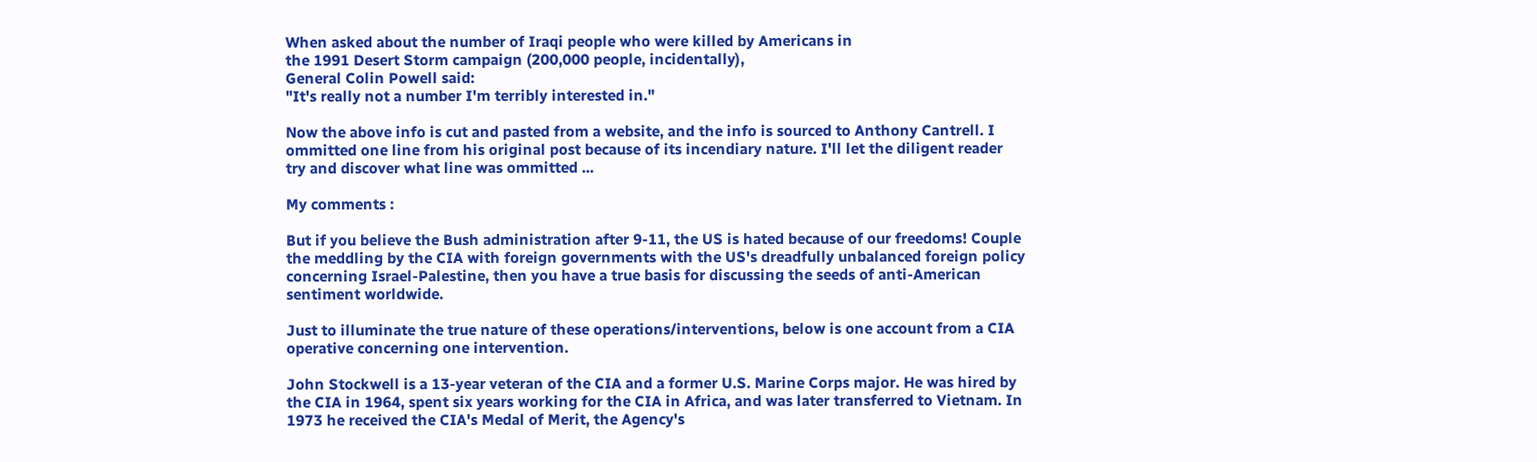When asked about the number of Iraqi people who were killed by Americans in
the 1991 Desert Storm campaign (200,000 people, incidentally),
General Colin Powell said:
"It's really not a number I'm terribly interested in."

Now the above info is cut and pasted from a website, and the info is sourced to Anthony Cantrell. I ommitted one line from his original post because of its incendiary nature. I'll let the diligent reader try and discover what line was ommitted ...

My comments :

But if you believe the Bush administration after 9-11, the US is hated because of our freedoms! Couple the meddling by the CIA with foreign governments with the US's dreadfully unbalanced foreign policy concerning Israel-Palestine, then you have a true basis for discussing the seeds of anti-American sentiment worldwide.

Just to illuminate the true nature of these operations/interventions, below is one account from a CIA operative concerning one intervention.

John Stockwell is a 13-year veteran of the CIA and a former U.S. Marine Corps major. He was hired by the CIA in 1964, spent six years working for the CIA in Africa, and was later transferred to Vietnam. In 1973 he received the CIA's Medal of Merit, the Agency's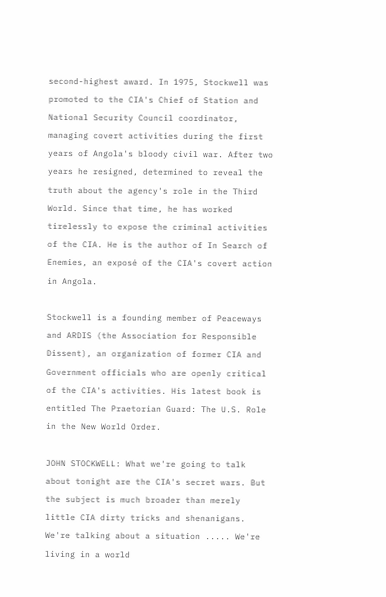second-highest award. In 1975, Stockwell was promoted to the CIA's Chief of Station and National Security Council coordinator, managing covert activities during the first years of Angola's bloody civil war. After two years he resigned, determined to reveal the truth about the agency's role in the Third World. Since that time, he has worked tirelessly to expose the criminal activities of the CIA. He is the author of In Search of Enemies, an exposé of the CIA's covert action in Angola.

Stockwell is a founding member of Peaceways and ARDIS (the Association for Responsible Dissent), an organization of former CIA and Government officials who are openly critical of the CIA's activities. His latest book is entitled The Praetorian Guard: The U.S. Role in the New World Order.

JOHN STOCKWELL: What we're going to talk about tonight are the CIA's secret wars. But the subject is much broader than merely little CIA dirty tricks and shenanigans. We're talking about a situation ..... We're living in a world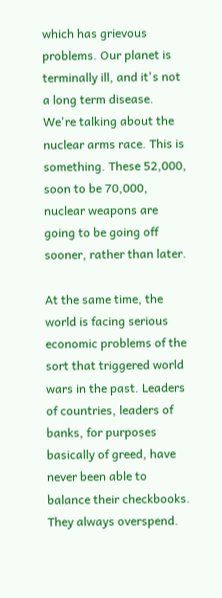which has grievous problems. Our planet is terminally ill, and it's not a long term disease. We're talking about the nuclear arms race. This is something. These 52,000, soon to be 70,000, nuclear weapons are going to be going off sooner, rather than later.

At the same time, the world is facing serious economic problems of the sort that triggered world wars in the past. Leaders of countries, leaders of banks, for purposes basically of greed, have never been able to balance their checkbooks. They always overspend.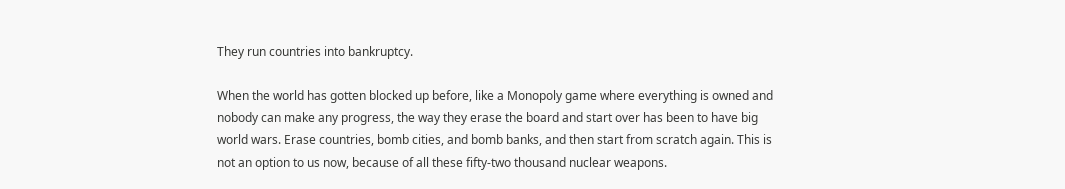They run countries into bankruptcy.

When the world has gotten blocked up before, like a Monopoly game where everything is owned and nobody can make any progress, the way they erase the board and start over has been to have big world wars. Erase countries, bomb cities, and bomb banks, and then start from scratch again. This is not an option to us now, because of all these fifty-two thousand nuclear weapons.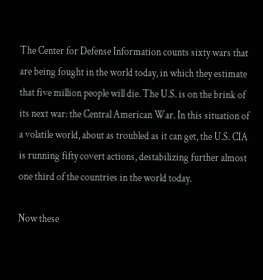The Center for Defense Information counts sixty wars that are being fought in the world today, in which they estimate that five million people will die. The U.S. is on the brink of its next war: the Central American War. In this situation of a volatile world, about as troubled as it can get, the U.S. CIA is running fifty covert actions, destabilizing further almost one third of the countries in the world today.

Now these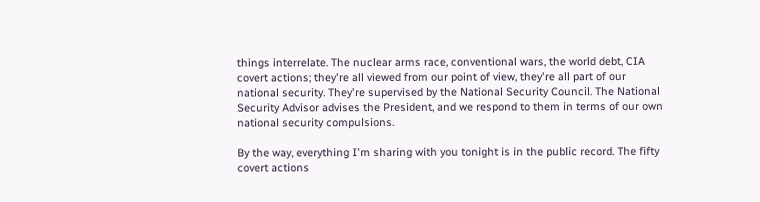things interrelate. The nuclear arms race, conventional wars, the world debt, CIA covert actions; they're all viewed from our point of view, they're all part of our national security. They're supervised by the National Security Council. The National Security Advisor advises the President, and we respond to them in terms of our own national security compulsions.

By the way, everything I'm sharing with you tonight is in the public record. The fifty covert actions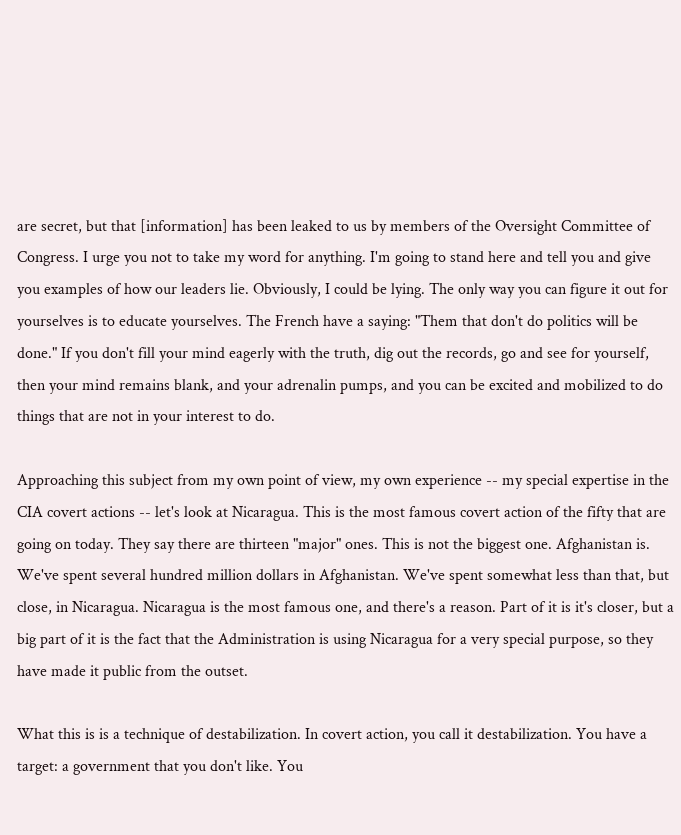are secret, but that [information] has been leaked to us by members of the Oversight Committee of Congress. I urge you not to take my word for anything. I'm going to stand here and tell you and give you examples of how our leaders lie. Obviously, I could be lying. The only way you can figure it out for yourselves is to educate yourselves. The French have a saying: "Them that don't do politics will be done." If you don't fill your mind eagerly with the truth, dig out the records, go and see for yourself, then your mind remains blank, and your adrenalin pumps, and you can be excited and mobilized to do things that are not in your interest to do.

Approaching this subject from my own point of view, my own experience -- my special expertise in the CIA covert actions -- let's look at Nicaragua. This is the most famous covert action of the fifty that are going on today. They say there are thirteen "major" ones. This is not the biggest one. Afghanistan is. We've spent several hundred million dollars in Afghanistan. We've spent somewhat less than that, but close, in Nicaragua. Nicaragua is the most famous one, and there's a reason. Part of it is it's closer, but a big part of it is the fact that the Administration is using Nicaragua for a very special purpose, so they have made it public from the outset.

What this is is a technique of destabilization. In covert action, you call it destabilization. You have a target: a government that you don't like. You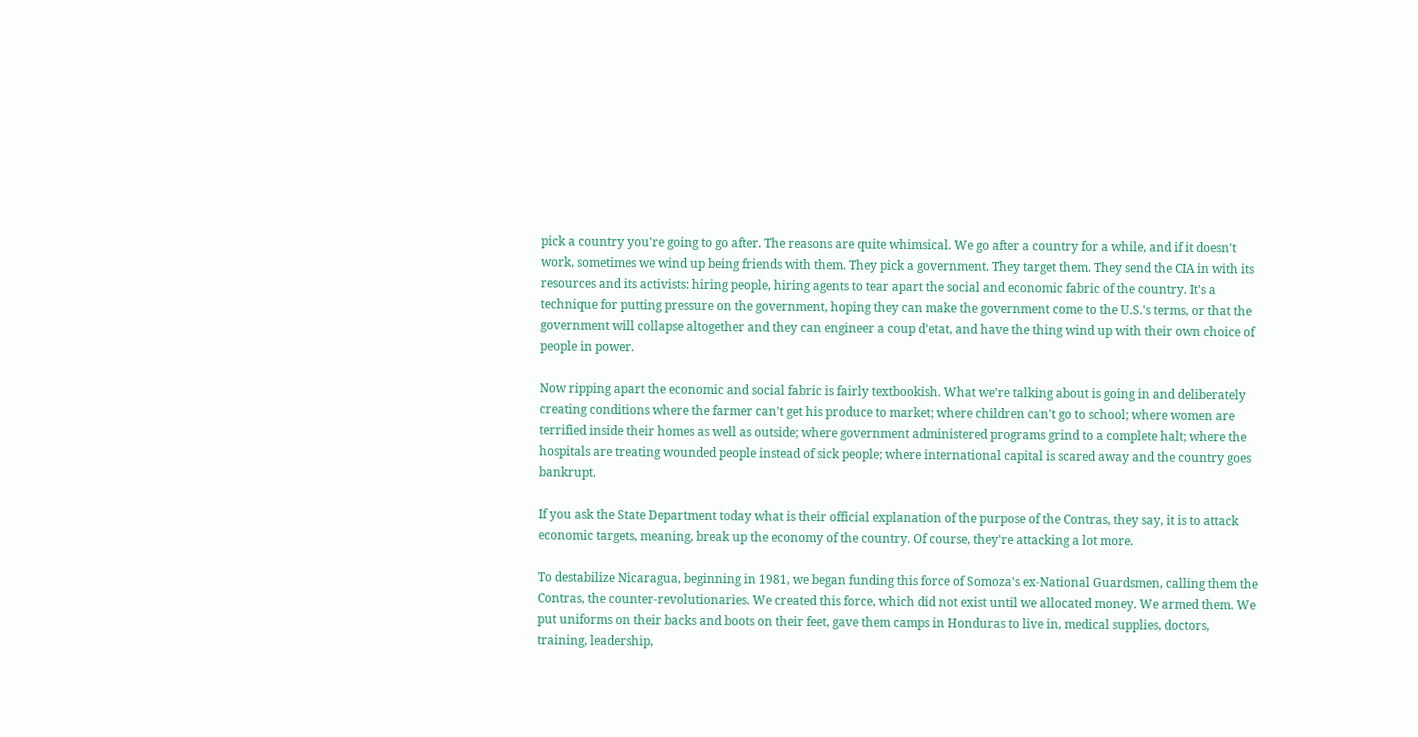pick a country you're going to go after. The reasons are quite whimsical. We go after a country for a while, and if it doesn't work, sometimes we wind up being friends with them. They pick a government. They target them. They send the CIA in with its resources and its activists: hiring people, hiring agents to tear apart the social and economic fabric of the country. It's a technique for putting pressure on the government, hoping they can make the government come to the U.S.'s terms, or that the government will collapse altogether and they can engineer a coup d'etat, and have the thing wind up with their own choice of people in power.

Now ripping apart the economic and social fabric is fairly textbookish. What we're talking about is going in and deliberately creating conditions where the farmer can't get his produce to market; where children can't go to school; where women are terrified inside their homes as well as outside; where government administered programs grind to a complete halt; where the hospitals are treating wounded people instead of sick people; where international capital is scared away and the country goes bankrupt.

If you ask the State Department today what is their official explanation of the purpose of the Contras, they say, it is to attack economic targets, meaning, break up the economy of the country. Of course, they're attacking a lot more.

To destabilize Nicaragua, beginning in 1981, we began funding this force of Somoza's ex-National Guardsmen, calling them the Contras, the counter-revolutionaries. We created this force, which did not exist until we allocated money. We armed them. We put uniforms on their backs and boots on their feet, gave them camps in Honduras to live in, medical supplies, doctors, training, leadership,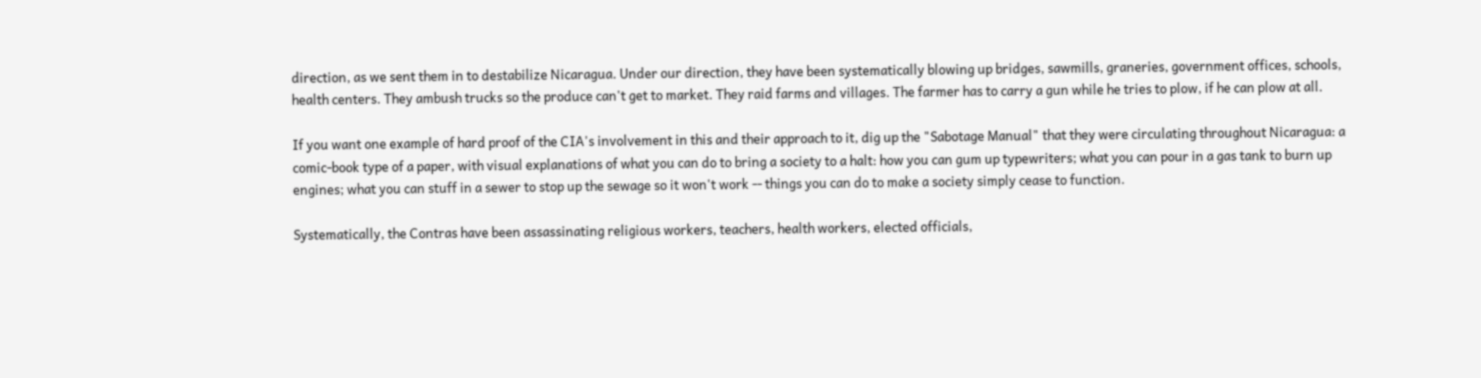direction, as we sent them in to destabilize Nicaragua. Under our direction, they have been systematically blowing up bridges, sawmills, graneries, government offices, schools, health centers. They ambush trucks so the produce can't get to market. They raid farms and villages. The farmer has to carry a gun while he tries to plow, if he can plow at all.

If you want one example of hard proof of the CIA's involvement in this and their approach to it, dig up the "Sabotage Manual" that they were circulating throughout Nicaragua: a comic-book type of a paper, with visual explanations of what you can do to bring a society to a halt: how you can gum up typewriters; what you can pour in a gas tank to burn up engines; what you can stuff in a sewer to stop up the sewage so it won't work -- things you can do to make a society simply cease to function.

Systematically, the Contras have been assassinating religious workers, teachers, health workers, elected officials,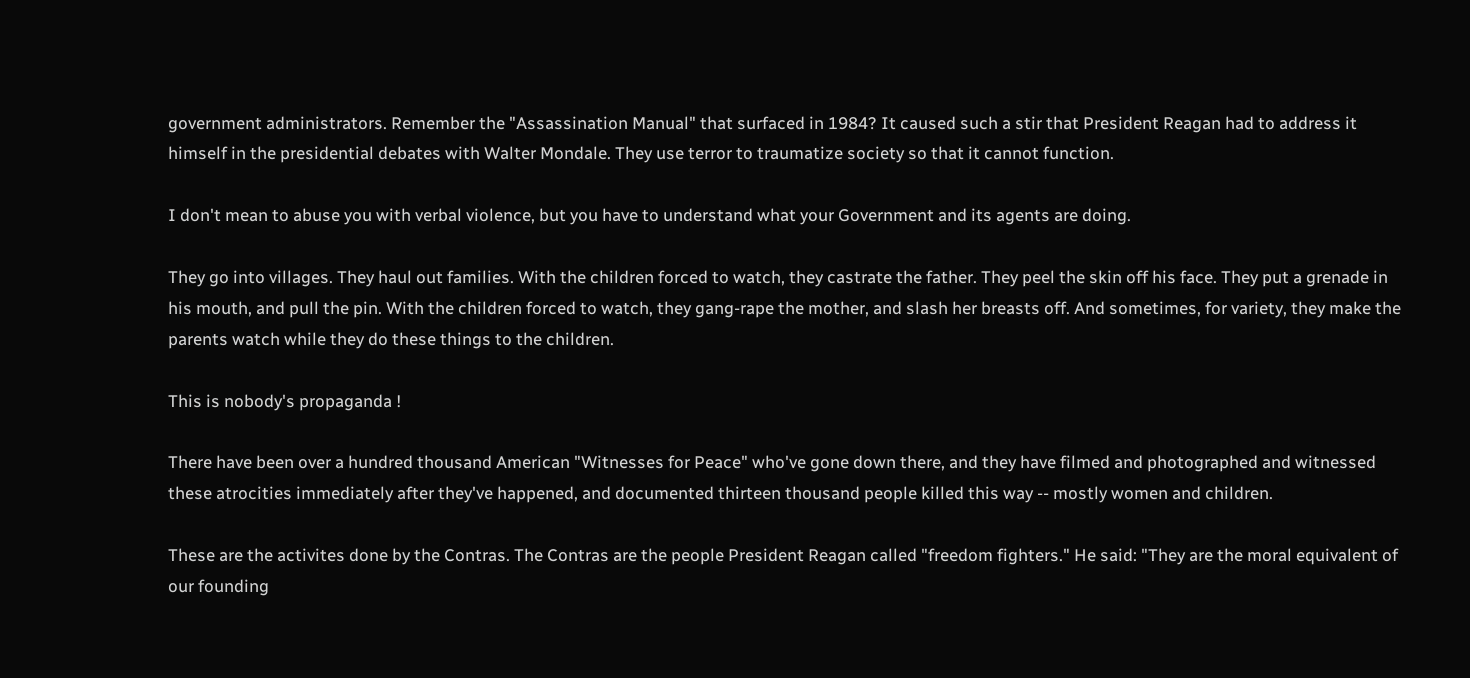government administrators. Remember the "Assassination Manual" that surfaced in 1984? It caused such a stir that President Reagan had to address it himself in the presidential debates with Walter Mondale. They use terror to traumatize society so that it cannot function.

I don't mean to abuse you with verbal violence, but you have to understand what your Government and its agents are doing.

They go into villages. They haul out families. With the children forced to watch, they castrate the father. They peel the skin off his face. They put a grenade in his mouth, and pull the pin. With the children forced to watch, they gang-rape the mother, and slash her breasts off. And sometimes, for variety, they make the parents watch while they do these things to the children.

This is nobody's propaganda !

There have been over a hundred thousand American "Witnesses for Peace" who've gone down there, and they have filmed and photographed and witnessed these atrocities immediately after they've happened, and documented thirteen thousand people killed this way -- mostly women and children.

These are the activites done by the Contras. The Contras are the people President Reagan called "freedom fighters." He said: "They are the moral equivalent of our founding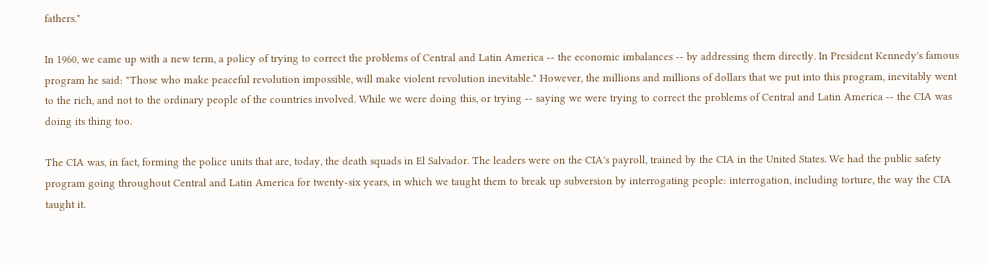fathers."

In 1960, we came up with a new term, a policy of trying to correct the problems of Central and Latin America -- the economic imbalances -- by addressing them directly. In President Kennedy's famous program he said: "Those who make peaceful revolution impossible, will make violent revolution inevitable." However, the millions and millions of dollars that we put into this program, inevitably went to the rich, and not to the ordinary people of the countries involved. While we were doing this, or trying -- saying we were trying to correct the problems of Central and Latin America -- the CIA was doing its thing too.

The CIA was, in fact, forming the police units that are, today, the death squads in El Salvador. The leaders were on the CIA's payroll, trained by the CIA in the United States. We had the public safety program going throughout Central and Latin America for twenty-six years, in which we taught them to break up subversion by interrogating people: interrogation, including torture, the way the CIA taught it.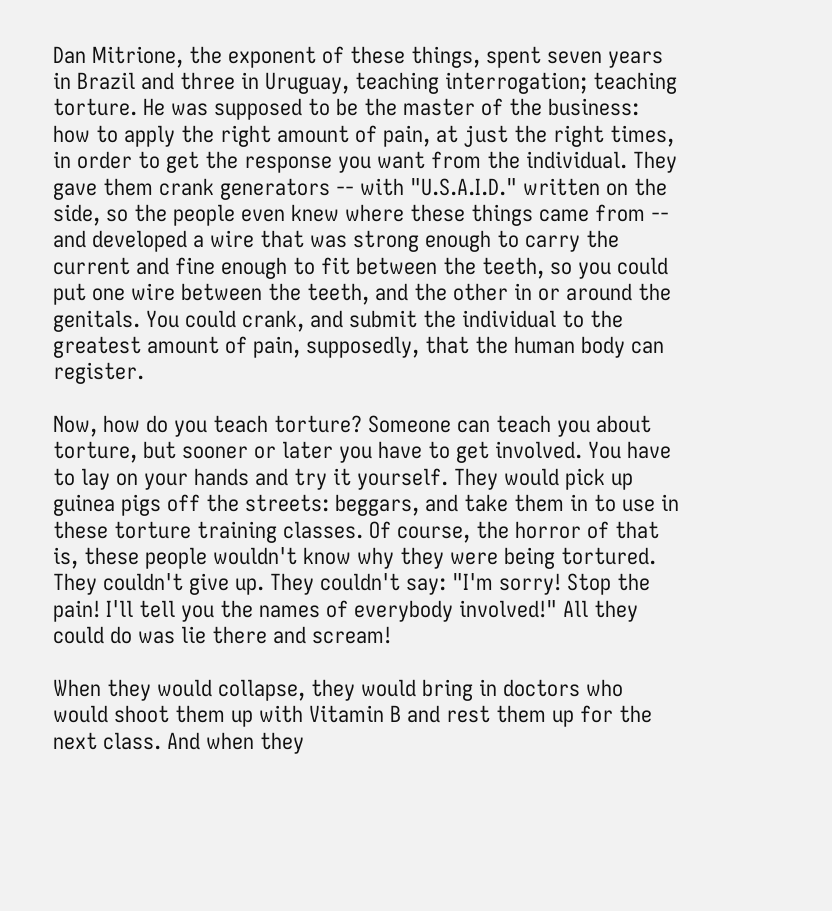Dan Mitrione, the exponent of these things, spent seven years in Brazil and three in Uruguay, teaching interrogation; teaching torture. He was supposed to be the master of the business: how to apply the right amount of pain, at just the right times, in order to get the response you want from the individual. They gave them crank generators -- with "U.S.A.I.D." written on the side, so the people even knew where these things came from -- and developed a wire that was strong enough to carry the current and fine enough to fit between the teeth, so you could put one wire between the teeth, and the other in or around the genitals. You could crank, and submit the individual to the greatest amount of pain, supposedly, that the human body can register.

Now, how do you teach torture? Someone can teach you about torture, but sooner or later you have to get involved. You have to lay on your hands and try it yourself. They would pick up guinea pigs off the streets: beggars, and take them in to use in these torture training classes. Of course, the horror of that is, these people wouldn't know why they were being tortured. They couldn't give up. They couldn't say: "I'm sorry! Stop the pain! I'll tell you the names of everybody involved!" All they could do was lie there and scream!

When they would collapse, they would bring in doctors who would shoot them up with Vitamin B and rest them up for the next class. And when they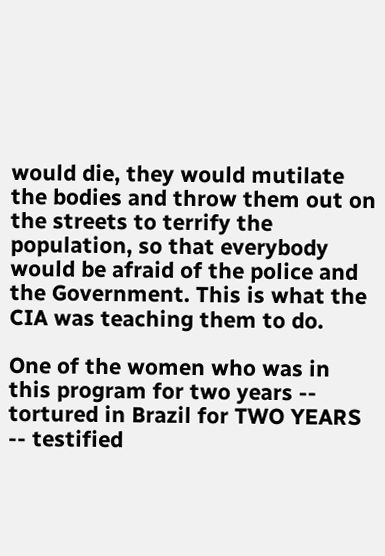would die, they would mutilate the bodies and throw them out on the streets to terrify the population, so that everybody would be afraid of the police and the Government. This is what the CIA was teaching them to do.

One of the women who was in this program for two years -- tortured in Brazil for TWO YEARS -- testified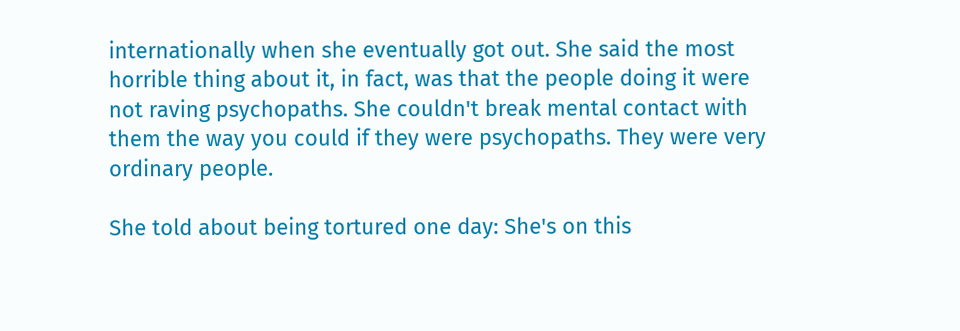internationally when she eventually got out. She said the most horrible thing about it, in fact, was that the people doing it were not raving psychopaths. She couldn't break mental contact with them the way you could if they were psychopaths. They were very ordinary people.

She told about being tortured one day: She's on this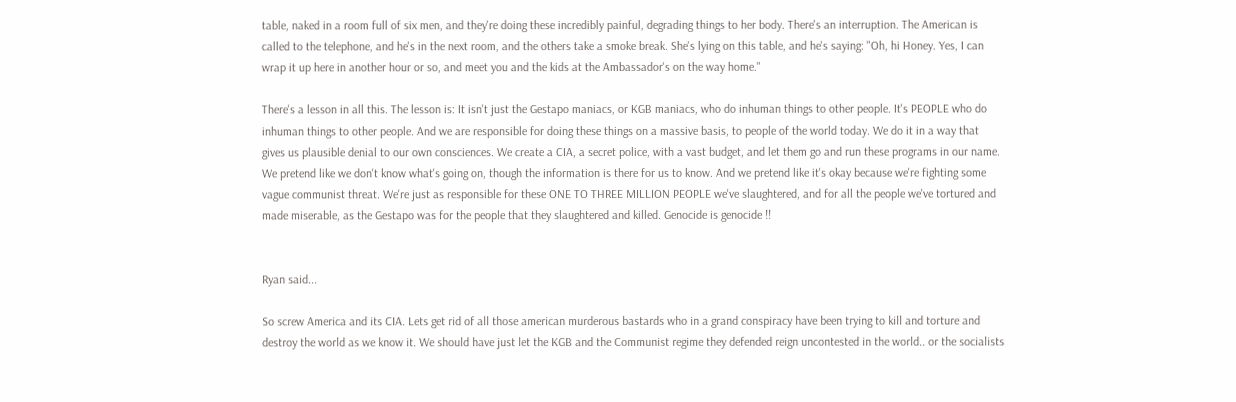table, naked in a room full of six men, and they're doing these incredibly painful, degrading things to her body. There's an interruption. The American is called to the telephone, and he's in the next room, and the others take a smoke break. She's lying on this table, and he's saying: "Oh, hi Honey. Yes, I can wrap it up here in another hour or so, and meet you and the kids at the Ambassador's on the way home."

There's a lesson in all this. The lesson is: It isn't just the Gestapo maniacs, or KGB maniacs, who do inhuman things to other people. It's PEOPLE who do inhuman things to other people. And we are responsible for doing these things on a massive basis, to people of the world today. We do it in a way that gives us plausible denial to our own consciences. We create a CIA, a secret police, with a vast budget, and let them go and run these programs in our name. We pretend like we don't know what's going on, though the information is there for us to know. And we pretend like it's okay because we're fighting some vague communist threat. We're just as responsible for these ONE TO THREE MILLION PEOPLE we've slaughtered, and for all the people we've tortured and made miserable, as the Gestapo was for the people that they slaughtered and killed. Genocide is genocide !!


Ryan said...

So screw America and its CIA. Lets get rid of all those american murderous bastards who in a grand conspiracy have been trying to kill and torture and destroy the world as we know it. We should have just let the KGB and the Communist regime they defended reign uncontested in the world.. or the socialists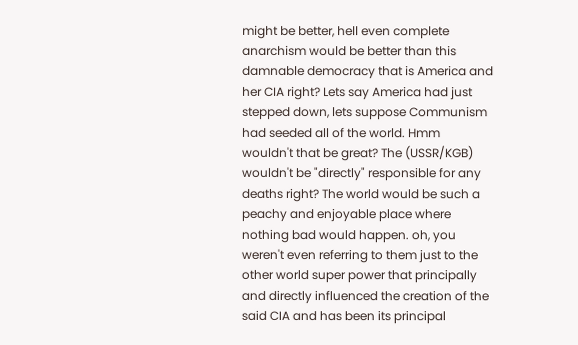might be better, hell even complete anarchism would be better than this damnable democracy that is America and her CIA right? Lets say America had just stepped down, lets suppose Communism had seeded all of the world. Hmm wouldn't that be great? The (USSR/KGB) wouldn't be "directly" responsible for any deaths right? The world would be such a peachy and enjoyable place where nothing bad would happen. oh, you weren't even referring to them just to the other world super power that principally and directly influenced the creation of the said CIA and has been its principal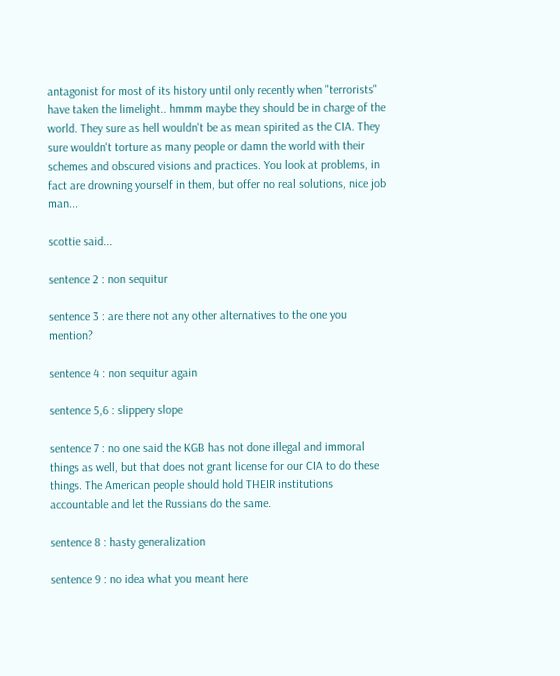antagonist for most of its history until only recently when "terrorists" have taken the limelight.. hmmm maybe they should be in charge of the world. They sure as hell wouldn't be as mean spirited as the CIA. They sure wouldn't torture as many people or damn the world with their schemes and obscured visions and practices. You look at problems, in fact are drowning yourself in them, but offer no real solutions, nice job man...

scottie said...

sentence 2 : non sequitur

sentence 3 : are there not any other alternatives to the one you mention?

sentence 4 : non sequitur again

sentence 5,6 : slippery slope

sentence 7 : no one said the KGB has not done illegal and immoral things as well, but that does not grant license for our CIA to do these things. The American people should hold THEIR institutions accountable and let the Russians do the same.

sentence 8 : hasty generalization

sentence 9 : no idea what you meant here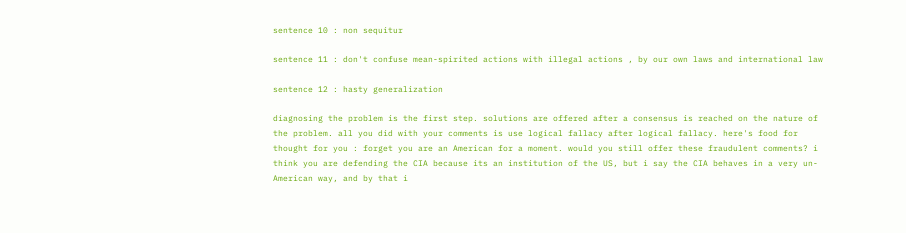sentence 10 : non sequitur

sentence 11 : don't confuse mean-spirited actions with illegal actions , by our own laws and international law

sentence 12 : hasty generalization

diagnosing the problem is the first step. solutions are offered after a consensus is reached on the nature of the problem. all you did with your comments is use logical fallacy after logical fallacy. here's food for thought for you : forget you are an American for a moment. would you still offer these fraudulent comments? i think you are defending the CIA because its an institution of the US, but i say the CIA behaves in a very un-American way, and by that i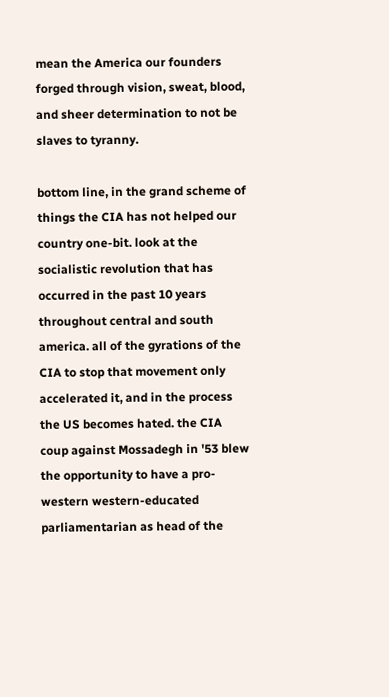mean the America our founders forged through vision, sweat, blood, and sheer determination to not be slaves to tyranny.

bottom line, in the grand scheme of things the CIA has not helped our country one-bit. look at the socialistic revolution that has occurred in the past 10 years throughout central and south america. all of the gyrations of the CIA to stop that movement only accelerated it, and in the process the US becomes hated. the CIA coup against Mossadegh in '53 blew the opportunity to have a pro-western western-educated parliamentarian as head of the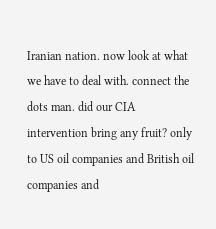Iranian nation. now look at what we have to deal with. connect the dots man. did our CIA intervention bring any fruit? only to US oil companies and British oil companies and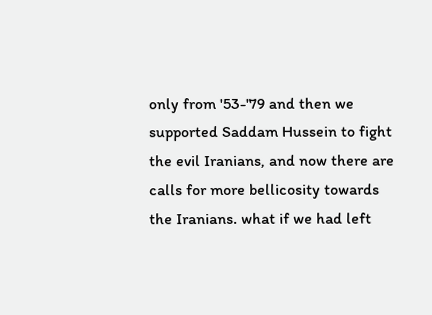only from '53-'79 and then we supported Saddam Hussein to fight the evil Iranians, and now there are calls for more bellicosity towards the Iranians. what if we had left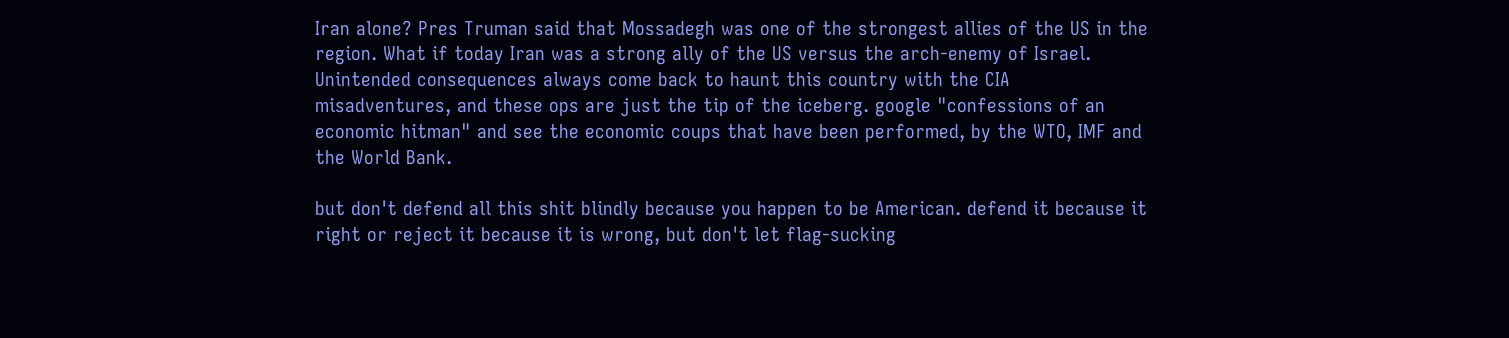Iran alone? Pres Truman said that Mossadegh was one of the strongest allies of the US in the region. What if today Iran was a strong ally of the US versus the arch-enemy of Israel. Unintended consequences always come back to haunt this country with the CIA misadventures, and these ops are just the tip of the iceberg. google "confessions of an economic hitman" and see the economic coups that have been performed, by the WTO, IMF and the World Bank.

but don't defend all this shit blindly because you happen to be American. defend it because it right or reject it because it is wrong, but don't let flag-sucking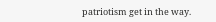patriotism get in the way.